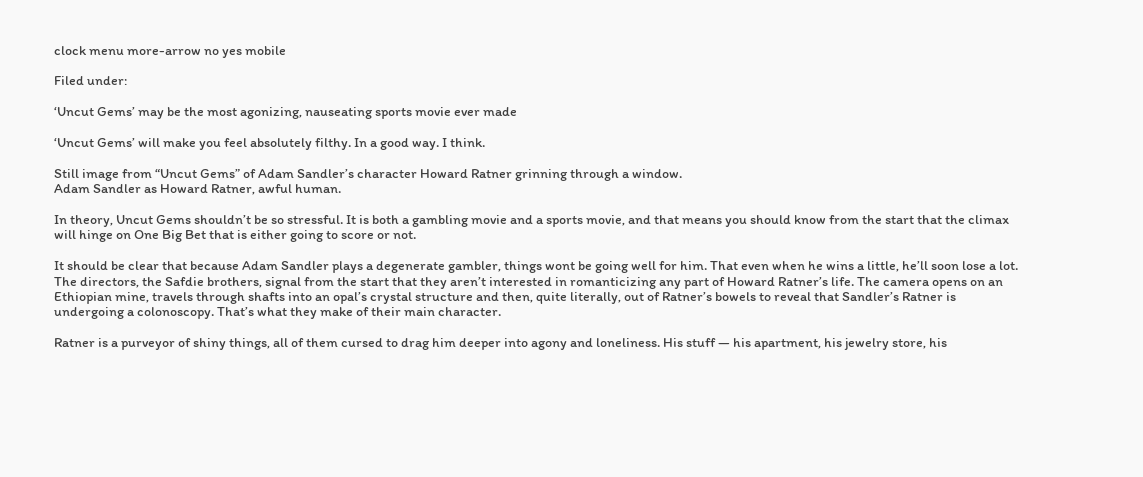clock menu more-arrow no yes mobile

Filed under:

‘Uncut Gems’ may be the most agonizing, nauseating sports movie ever made

‘Uncut Gems’ will make you feel absolutely filthy. In a good way. I think.

Still image from “Uncut Gems” of Adam Sandler’s character Howard Ratner grinning through a window.
Adam Sandler as Howard Ratner, awful human.

In theory, Uncut Gems shouldn’t be so stressful. It is both a gambling movie and a sports movie, and that means you should know from the start that the climax will hinge on One Big Bet that is either going to score or not.

It should be clear that because Adam Sandler plays a degenerate gambler, things wont be going well for him. That even when he wins a little, he’ll soon lose a lot. The directors, the Safdie brothers, signal from the start that they aren’t interested in romanticizing any part of Howard Ratner’s life. The camera opens on an Ethiopian mine, travels through shafts into an opal’s crystal structure and then, quite literally, out of Ratner’s bowels to reveal that Sandler’s Ratner is undergoing a colonoscopy. That’s what they make of their main character.

Ratner is a purveyor of shiny things, all of them cursed to drag him deeper into agony and loneliness. His stuff — his apartment, his jewelry store, his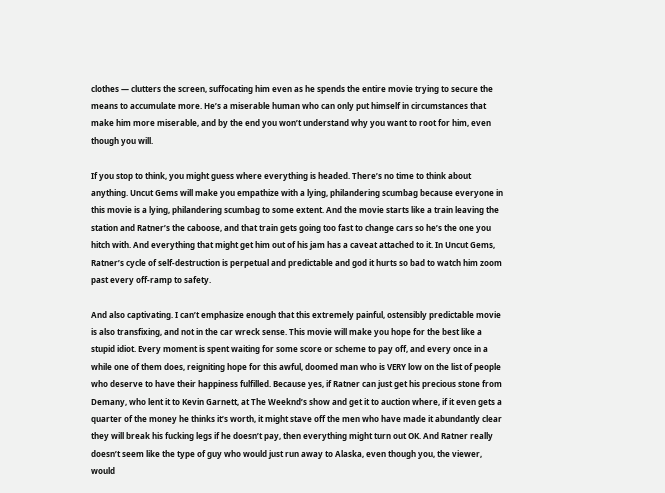clothes — clutters the screen, suffocating him even as he spends the entire movie trying to secure the means to accumulate more. He’s a miserable human who can only put himself in circumstances that make him more miserable, and by the end you won’t understand why you want to root for him, even though you will.

If you stop to think, you might guess where everything is headed. There’s no time to think about anything. Uncut Gems will make you empathize with a lying, philandering scumbag because everyone in this movie is a lying, philandering scumbag to some extent. And the movie starts like a train leaving the station and Ratner’s the caboose, and that train gets going too fast to change cars so he’s the one you hitch with. And everything that might get him out of his jam has a caveat attached to it. In Uncut Gems, Ratner’s cycle of self-destruction is perpetual and predictable and god it hurts so bad to watch him zoom past every off-ramp to safety.

And also captivating. I can’t emphasize enough that this extremely painful, ostensibly predictable movie is also transfixing, and not in the car wreck sense. This movie will make you hope for the best like a stupid idiot. Every moment is spent waiting for some score or scheme to pay off, and every once in a while one of them does, reigniting hope for this awful, doomed man who is VERY low on the list of people who deserve to have their happiness fulfilled. Because yes, if Ratner can just get his precious stone from Demany, who lent it to Kevin Garnett, at The Weeknd’s show and get it to auction where, if it even gets a quarter of the money he thinks it’s worth, it might stave off the men who have made it abundantly clear they will break his fucking legs if he doesn’t pay, then everything might turn out OK. And Ratner really doesn’t seem like the type of guy who would just run away to Alaska, even though you, the viewer, would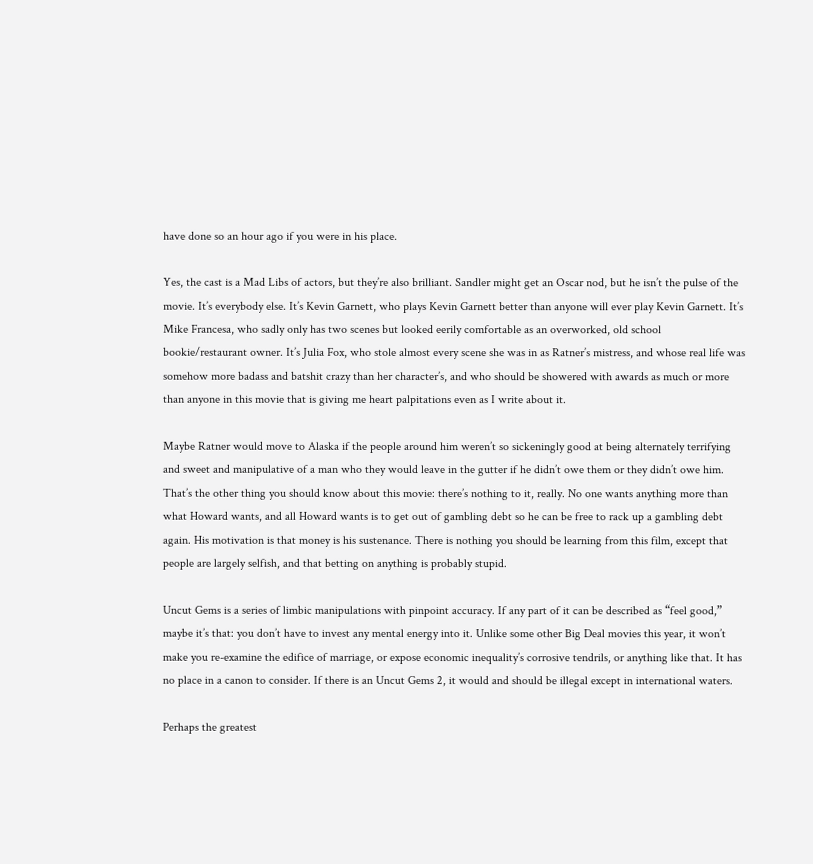have done so an hour ago if you were in his place.

Yes, the cast is a Mad Libs of actors, but they’re also brilliant. Sandler might get an Oscar nod, but he isn’t the pulse of the movie. It’s everybody else. It’s Kevin Garnett, who plays Kevin Garnett better than anyone will ever play Kevin Garnett. It’s Mike Francesa, who sadly only has two scenes but looked eerily comfortable as an overworked, old school bookie/restaurant owner. It’s Julia Fox, who stole almost every scene she was in as Ratner’s mistress, and whose real life was somehow more badass and batshit crazy than her character’s, and who should be showered with awards as much or more than anyone in this movie that is giving me heart palpitations even as I write about it.

Maybe Ratner would move to Alaska if the people around him weren’t so sickeningly good at being alternately terrifying and sweet and manipulative of a man who they would leave in the gutter if he didn’t owe them or they didn’t owe him. That’s the other thing you should know about this movie: there’s nothing to it, really. No one wants anything more than what Howard wants, and all Howard wants is to get out of gambling debt so he can be free to rack up a gambling debt again. His motivation is that money is his sustenance. There is nothing you should be learning from this film, except that people are largely selfish, and that betting on anything is probably stupid.

Uncut Gems is a series of limbic manipulations with pinpoint accuracy. If any part of it can be described as “feel good,” maybe it’s that: you don’t have to invest any mental energy into it. Unlike some other Big Deal movies this year, it won’t make you re-examine the edifice of marriage, or expose economic inequality’s corrosive tendrils, or anything like that. It has no place in a canon to consider. If there is an Uncut Gems 2, it would and should be illegal except in international waters.

Perhaps the greatest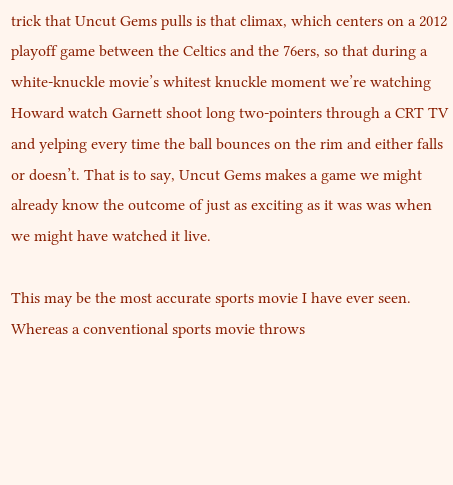trick that Uncut Gems pulls is that climax, which centers on a 2012 playoff game between the Celtics and the 76ers, so that during a white-knuckle movie’s whitest knuckle moment we’re watching Howard watch Garnett shoot long two-pointers through a CRT TV and yelping every time the ball bounces on the rim and either falls or doesn’t. That is to say, Uncut Gems makes a game we might already know the outcome of just as exciting as it was was when we might have watched it live.

This may be the most accurate sports movie I have ever seen. Whereas a conventional sports movie throws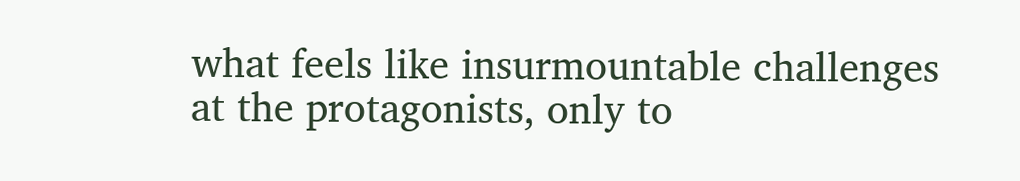what feels like insurmountable challenges at the protagonists, only to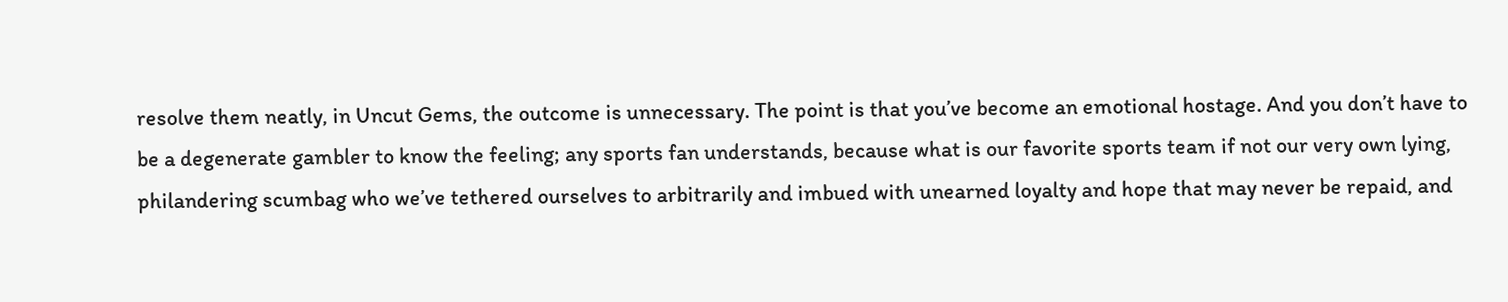resolve them neatly, in Uncut Gems, the outcome is unnecessary. The point is that you’ve become an emotional hostage. And you don’t have to be a degenerate gambler to know the feeling; any sports fan understands, because what is our favorite sports team if not our very own lying, philandering scumbag who we’ve tethered ourselves to arbitrarily and imbued with unearned loyalty and hope that may never be repaid, and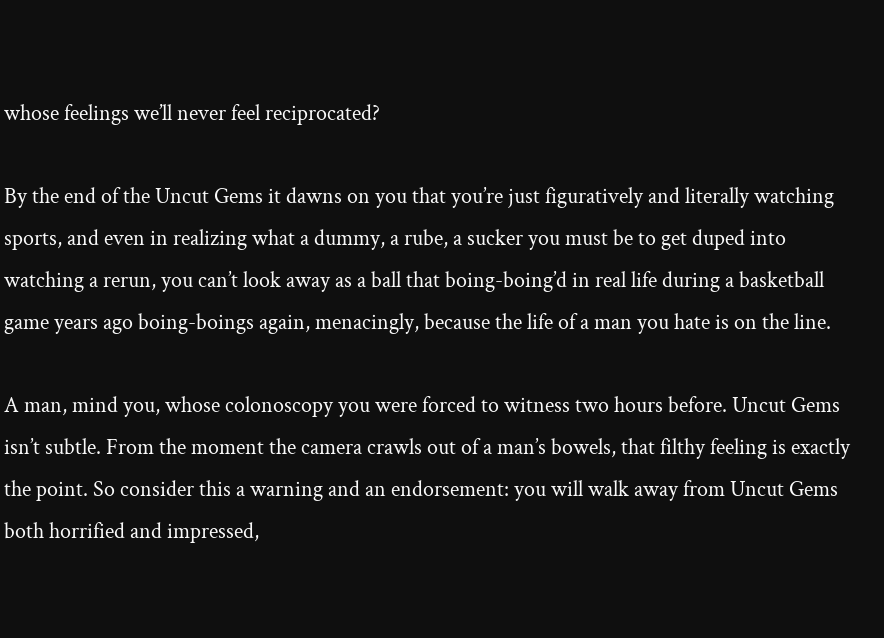whose feelings we’ll never feel reciprocated?

By the end of the Uncut Gems it dawns on you that you’re just figuratively and literally watching sports, and even in realizing what a dummy, a rube, a sucker you must be to get duped into watching a rerun, you can’t look away as a ball that boing-boing’d in real life during a basketball game years ago boing-boings again, menacingly, because the life of a man you hate is on the line.

A man, mind you, whose colonoscopy you were forced to witness two hours before. Uncut Gems isn’t subtle. From the moment the camera crawls out of a man’s bowels, that filthy feeling is exactly the point. So consider this a warning and an endorsement: you will walk away from Uncut Gems both horrified and impressed,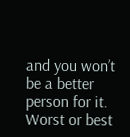and you won’t be a better person for it. Worst or best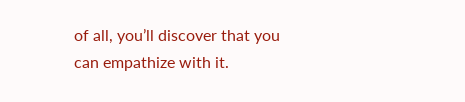of all, you’ll discover that you can empathize with it.